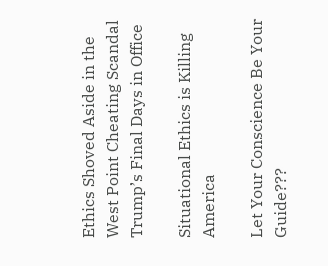Ethics Shoved Aside in the West Point Cheating Scandal
Trump’s Final Days in Office

Situational Ethics is Killing America

Let Your Conscience Be Your Guide???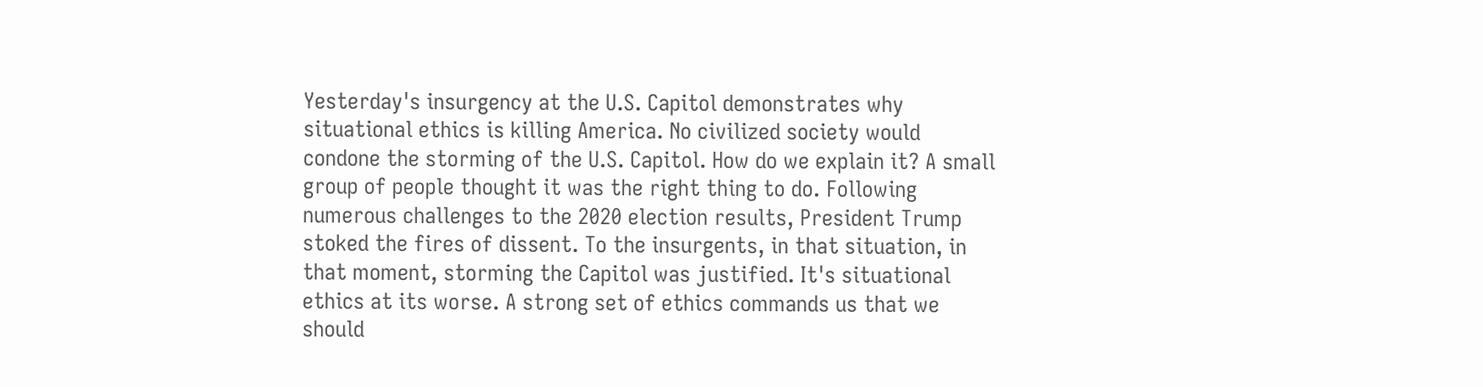Yesterday's insurgency at the U.S. Capitol demonstrates why situational ethics is killing America. No civilized society would condone the storming of the U.S. Capitol. How do we explain it? A small group of people thought it was the right thing to do. Following numerous challenges to the 2020 election results, President Trump stoked the fires of dissent. To the insurgents, in that situation, in that moment, storming the Capitol was justified. It's situational ethics at its worse. A strong set of ethics commands us that we should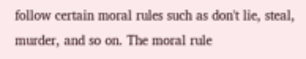follow certain moral rules such as don't lie, steal, murder, and so on. The moral rule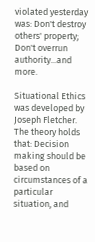violated yesterday was: Don't destroy others' property; Don't overrun authority...and more.

Situational Ethics was developed by Joseph Fletcher. The theory holds that: Decision making should be based on circumstances of a particular situation, and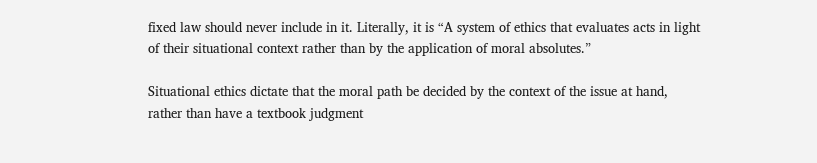fixed law should never include in it. Literally, it is “A system of ethics that evaluates acts in light of their situational context rather than by the application of moral absolutes.”

Situational ethics dictate that the moral path be decided by the context of the issue at hand, rather than have a textbook judgment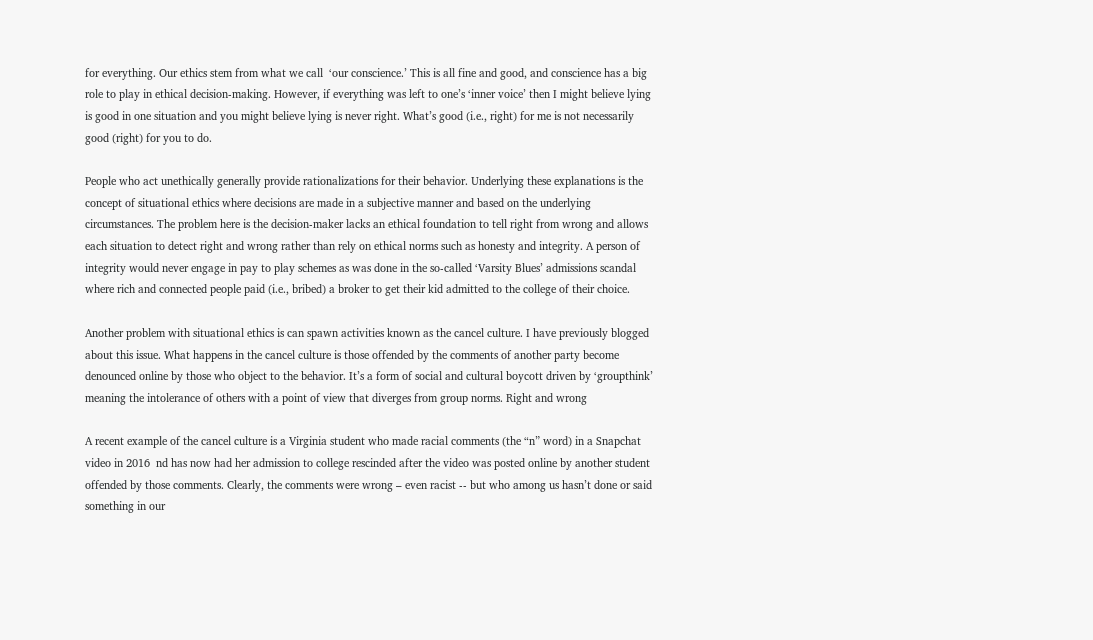for everything. Our ethics stem from what we call  ‘our conscience.’ This is all fine and good, and conscience has a big role to play in ethical decision-making. However, if everything was left to one’s ‘inner voice’ then I might believe lying is good in one situation and you might believe lying is never right. What’s good (i.e., right) for me is not necessarily good (right) for you to do.

People who act unethically generally provide rationalizations for their behavior. Underlying these explanations is the concept of situational ethics where decisions are made in a subjective manner and based on the underlying circumstances. The problem here is the decision-maker lacks an ethical foundation to tell right from wrong and allows each situation to detect right and wrong rather than rely on ethical norms such as honesty and integrity. A person of integrity would never engage in pay to play schemes as was done in the so-called ‘Varsity Blues’ admissions scandal where rich and connected people paid (i.e., bribed) a broker to get their kid admitted to the college of their choice.

Another problem with situational ethics is can spawn activities known as the cancel culture. I have previously blogged about this issue. What happens in the cancel culture is those offended by the comments of another party become denounced online by those who object to the behavior. It’s a form of social and cultural boycott driven by ‘groupthink’ meaning the intolerance of others with a point of view that diverges from group norms. Right and wrong

A recent example of the cancel culture is a Virginia student who made racial comments (the “n” word) in a Snapchat video in 2016  nd has now had her admission to college rescinded after the video was posted online by another student offended by those comments. Clearly, the comments were wrong – even racist -- but who among us hasn’t done or said something in our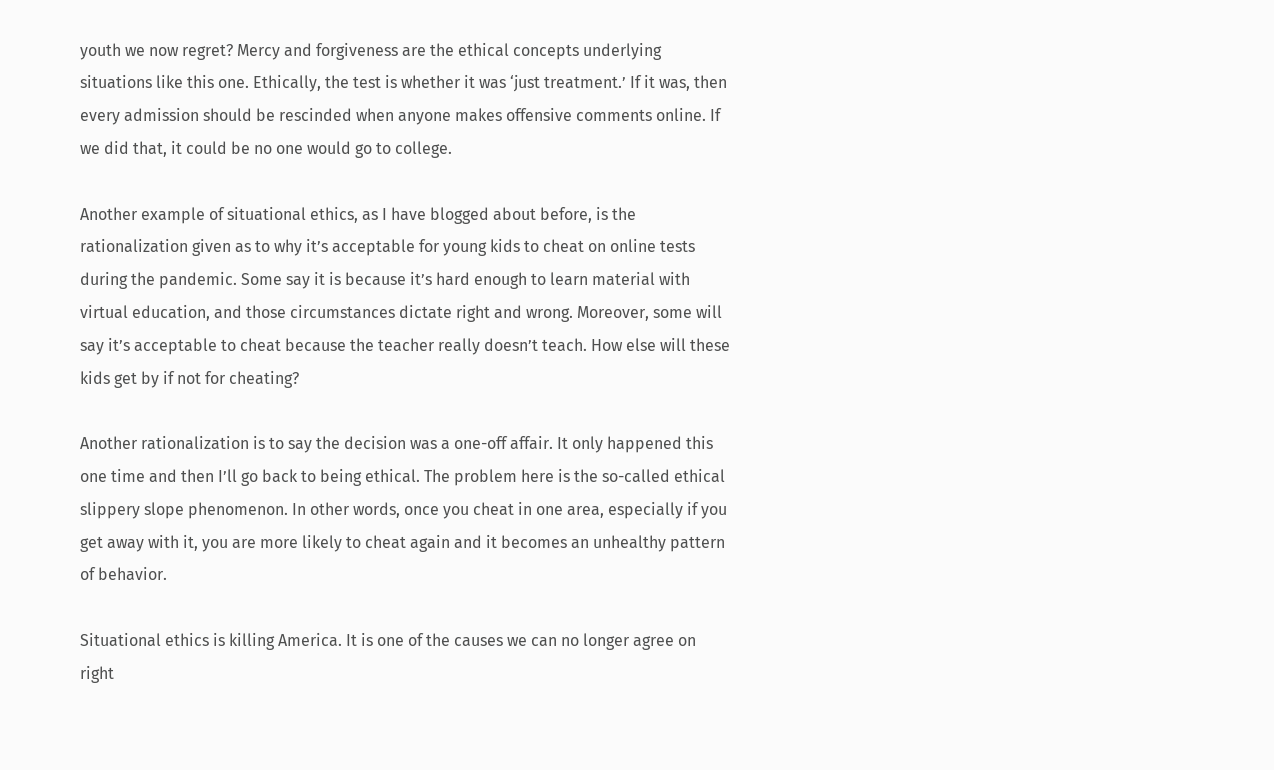youth we now regret? Mercy and forgiveness are the ethical concepts underlying situations like this one. Ethically, the test is whether it was ‘just treatment.’ If it was, then every admission should be rescinded when anyone makes offensive comments online. If we did that, it could be no one would go to college.

Another example of situational ethics, as I have blogged about before, is the rationalization given as to why it’s acceptable for young kids to cheat on online tests during the pandemic. Some say it is because it’s hard enough to learn material with virtual education, and those circumstances dictate right and wrong. Moreover, some will say it’s acceptable to cheat because the teacher really doesn’t teach. How else will these kids get by if not for cheating?

Another rationalization is to say the decision was a one-off affair. It only happened this one time and then I’ll go back to being ethical. The problem here is the so-called ethical slippery slope phenomenon. In other words, once you cheat in one area, especially if you get away with it, you are more likely to cheat again and it becomes an unhealthy pattern of behavior.

Situational ethics is killing America. It is one of the causes we can no longer agree on right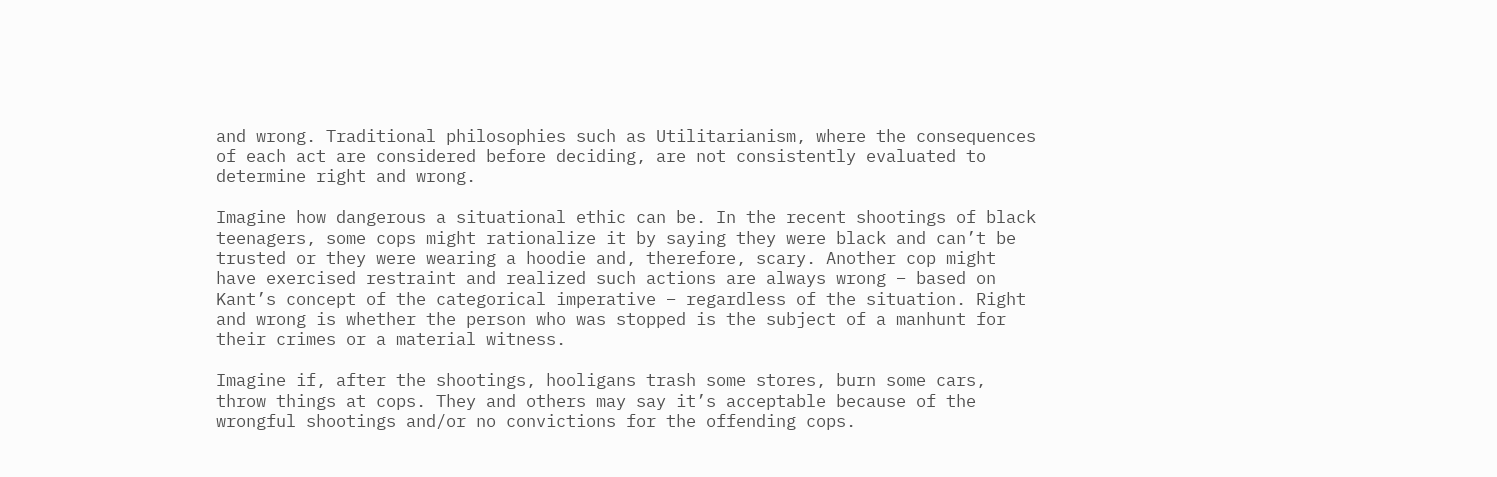and wrong. Traditional philosophies such as Utilitarianism, where the consequences of each act are considered before deciding, are not consistently evaluated to determine right and wrong.

Imagine how dangerous a situational ethic can be. In the recent shootings of black teenagers, some cops might rationalize it by saying they were black and can’t be trusted or they were wearing a hoodie and, therefore, scary. Another cop might have exercised restraint and realized such actions are always wrong – based on Kant’s concept of the categorical imperative – regardless of the situation. Right and wrong is whether the person who was stopped is the subject of a manhunt for their crimes or a material witness.

Imagine if, after the shootings, hooligans trash some stores, burn some cars, throw things at cops. They and others may say it’s acceptable because of the wrongful shootings and/or no convictions for the offending cops.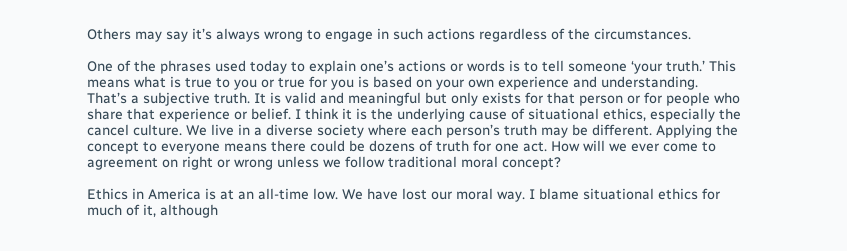Others may say it’s always wrong to engage in such actions regardless of the circumstances.

One of the phrases used today to explain one’s actions or words is to tell someone ‘your truth.’ This means what is true to you or true for you is based on your own experience and understanding. That’s a subjective truth. It is valid and meaningful but only exists for that person or for people who share that experience or belief. I think it is the underlying cause of situational ethics, especially the cancel culture. We live in a diverse society where each person’s truth may be different. Applying the concept to everyone means there could be dozens of truth for one act. How will we ever come to agreement on right or wrong unless we follow traditional moral concept?

Ethics in America is at an all-time low. We have lost our moral way. I blame situational ethics for much of it, although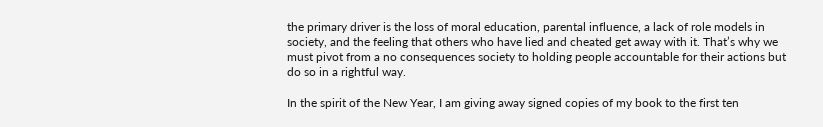the primary driver is the loss of moral education, parental influence, a lack of role models in society, and the feeling that others who have lied and cheated get away with it. That’s why we must pivot from a no consequences society to holding people accountable for their actions but do so in a rightful way.

In the spirit of the New Year, I am giving away signed copies of my book to the first ten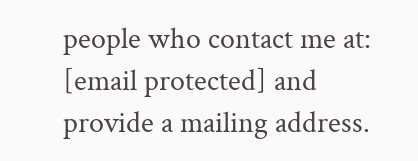people who contact me at: [email protected] and provide a mailing address.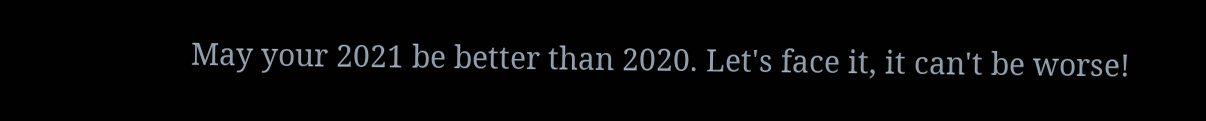May your 2021 be better than 2020. Let's face it, it can't be worse!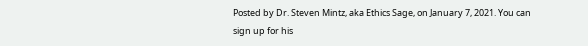Posted by Dr. Steven Mintz, aka Ethics Sage, on January 7, 2021. You can sign up for his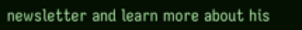newsletter and learn more about his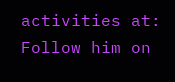activities at: Follow him on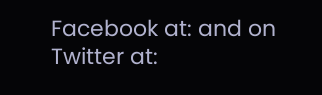Facebook at: and on Twitter at: